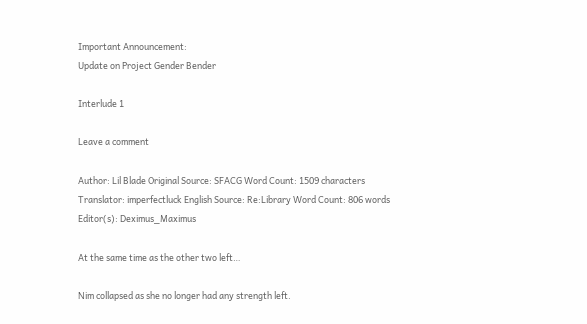Important Announcement:
Update on Project Gender Bender

Interlude 1

Leave a comment

Author: Lil Blade Original Source: SFACG Word Count: 1509 characters
Translator: imperfectluck English Source: Re:Library Word Count: 806 words
Editor(s): Deximus_Maximus

At the same time as the other two left…

Nim collapsed as she no longer had any strength left.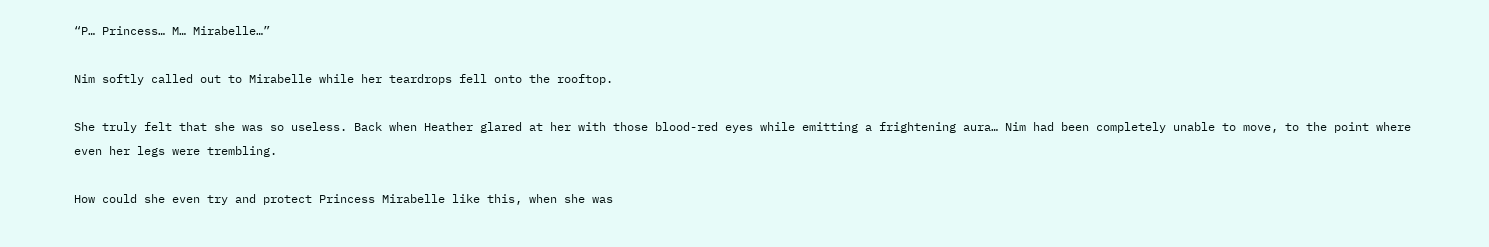“P… Princess… M… Mirabelle…”

Nim softly called out to Mirabelle while her teardrops fell onto the rooftop.

She truly felt that she was so useless. Back when Heather glared at her with those blood-red eyes while emitting a frightening aura… Nim had been completely unable to move, to the point where even her legs were trembling.

How could she even try and protect Princess Mirabelle like this, when she was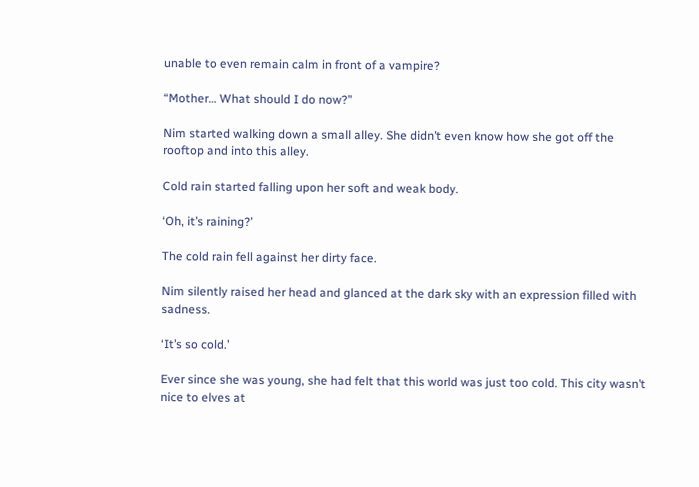unable to even remain calm in front of a vampire?

“Mother… What should I do now?”

Nim started walking down a small alley. She didn’t even know how she got off the rooftop and into this alley.

Cold rain started falling upon her soft and weak body.

‘Oh, it’s raining?’

The cold rain fell against her dirty face.

Nim silently raised her head and glanced at the dark sky with an expression filled with sadness.

‘It’s so cold.’

Ever since she was young, she had felt that this world was just too cold. This city wasn’t nice to elves at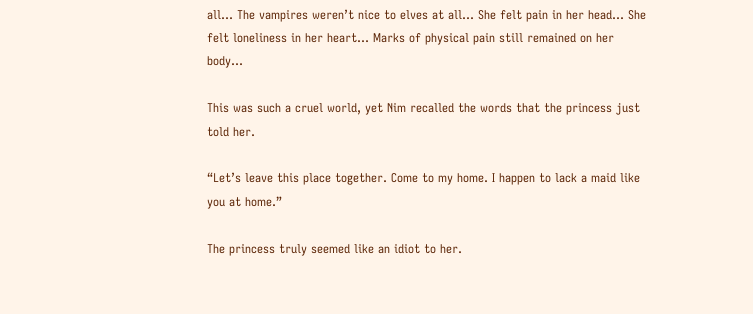all… The vampires weren’t nice to elves at all… She felt pain in her head… She felt loneliness in her heart… Marks of physical pain still remained on her body…

This was such a cruel world, yet Nim recalled the words that the princess just told her.

“Let’s leave this place together. Come to my home. I happen to lack a maid like you at home.”

The princess truly seemed like an idiot to her.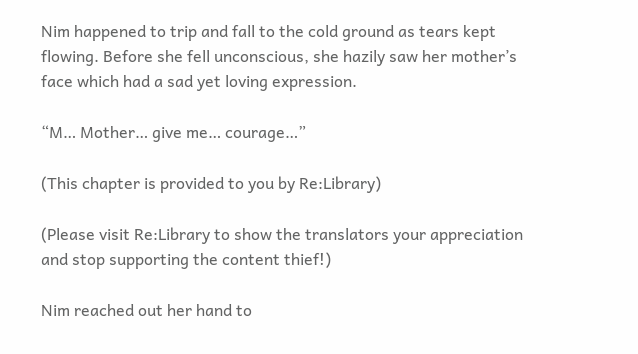Nim happened to trip and fall to the cold ground as tears kept flowing. Before she fell unconscious, she hazily saw her mother’s face which had a sad yet loving expression.

“M… Mother… give me… courage…”

(This chapter is provided to you by Re:Library)

(Please visit Re:Library to show the translators your appreciation and stop supporting the content thief!)

Nim reached out her hand to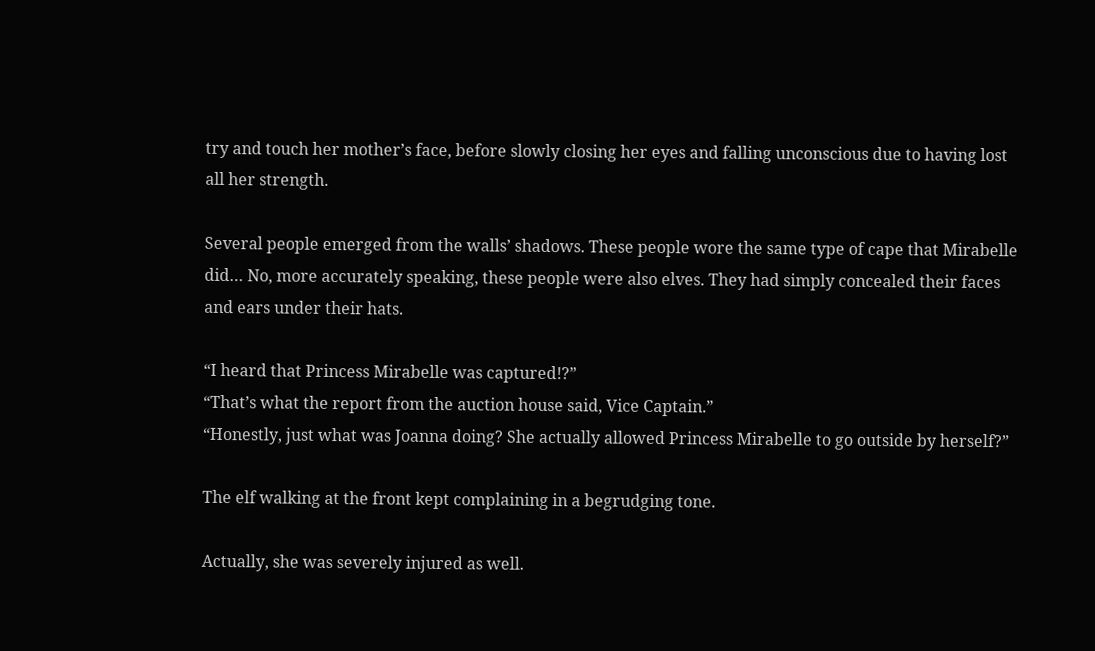try and touch her mother’s face, before slowly closing her eyes and falling unconscious due to having lost all her strength.

Several people emerged from the walls’ shadows. These people wore the same type of cape that Mirabelle did… No, more accurately speaking, these people were also elves. They had simply concealed their faces and ears under their hats.

“I heard that Princess Mirabelle was captured!?”
“That’s what the report from the auction house said, Vice Captain.”
“Honestly, just what was Joanna doing? She actually allowed Princess Mirabelle to go outside by herself?”

The elf walking at the front kept complaining in a begrudging tone.

Actually, she was severely injured as well.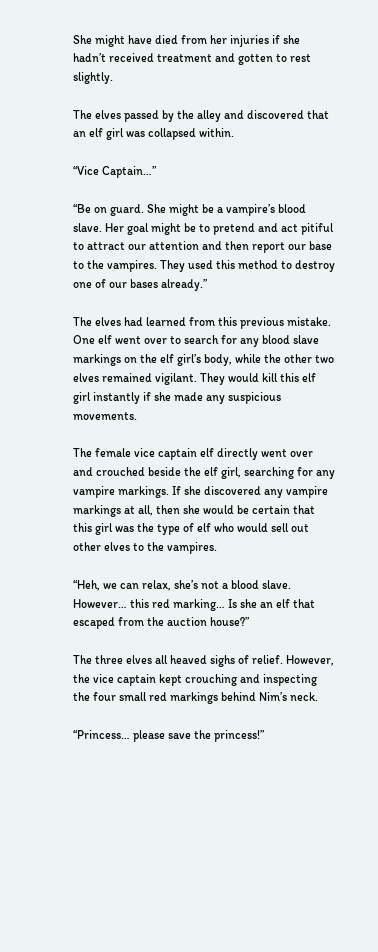She might have died from her injuries if she hadn’t received treatment and gotten to rest slightly.

The elves passed by the alley and discovered that an elf girl was collapsed within.

“Vice Captain…”

“Be on guard. She might be a vampire’s blood slave. Her goal might be to pretend and act pitiful to attract our attention and then report our base to the vampires. They used this method to destroy one of our bases already.”

The elves had learned from this previous mistake. One elf went over to search for any blood slave markings on the elf girl’s body, while the other two elves remained vigilant. They would kill this elf girl instantly if she made any suspicious movements.

The female vice captain elf directly went over and crouched beside the elf girl, searching for any vampire markings. If she discovered any vampire markings at all, then she would be certain that this girl was the type of elf who would sell out other elves to the vampires.

“Heh, we can relax, she’s not a blood slave. However… this red marking… Is she an elf that escaped from the auction house?”

The three elves all heaved sighs of relief. However, the vice captain kept crouching and inspecting the four small red markings behind Nim’s neck.

“Princess… please save the princess!”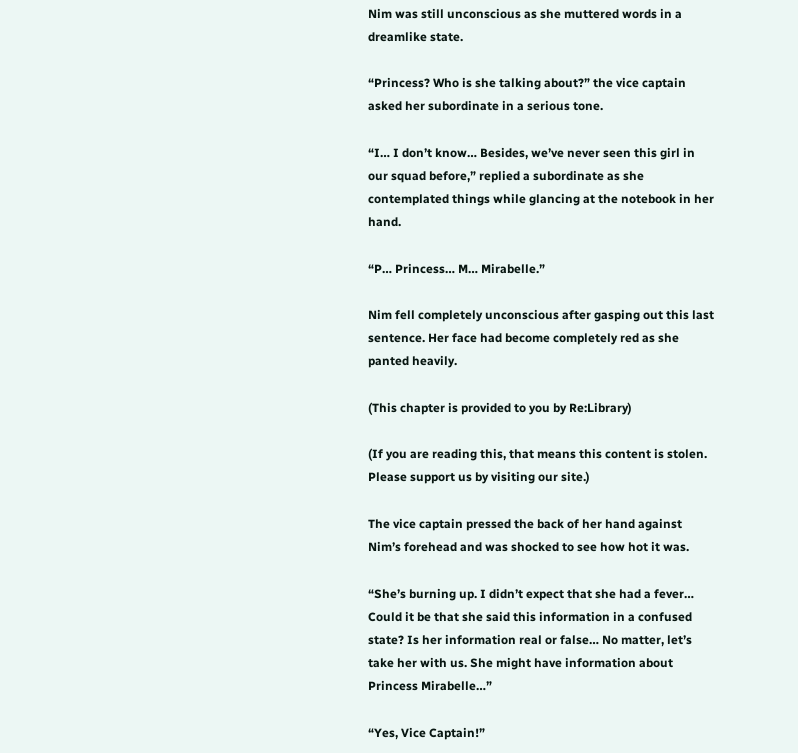Nim was still unconscious as she muttered words in a dreamlike state.

“Princess? Who is she talking about?” the vice captain asked her subordinate in a serious tone.

“I… I don’t know… Besides, we’ve never seen this girl in our squad before,” replied a subordinate as she contemplated things while glancing at the notebook in her hand.

“P… Princess… M… Mirabelle.”

Nim fell completely unconscious after gasping out this last sentence. Her face had become completely red as she panted heavily.

(This chapter is provided to you by Re:Library)

(If you are reading this, that means this content is stolen. Please support us by visiting our site.)

The vice captain pressed the back of her hand against Nim’s forehead and was shocked to see how hot it was.

“She’s burning up. I didn’t expect that she had a fever… Could it be that she said this information in a confused state? Is her information real or false… No matter, let’s take her with us. She might have information about Princess Mirabelle…”

“Yes, Vice Captain!”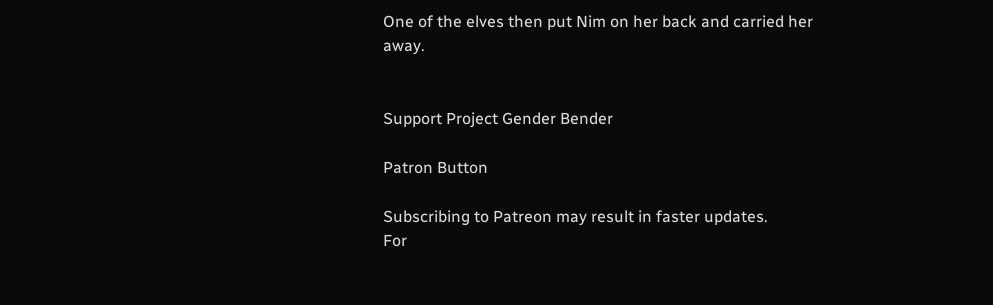One of the elves then put Nim on her back and carried her away.


Support Project Gender Bender

Patron Button

Subscribing to Patreon may result in faster updates.
For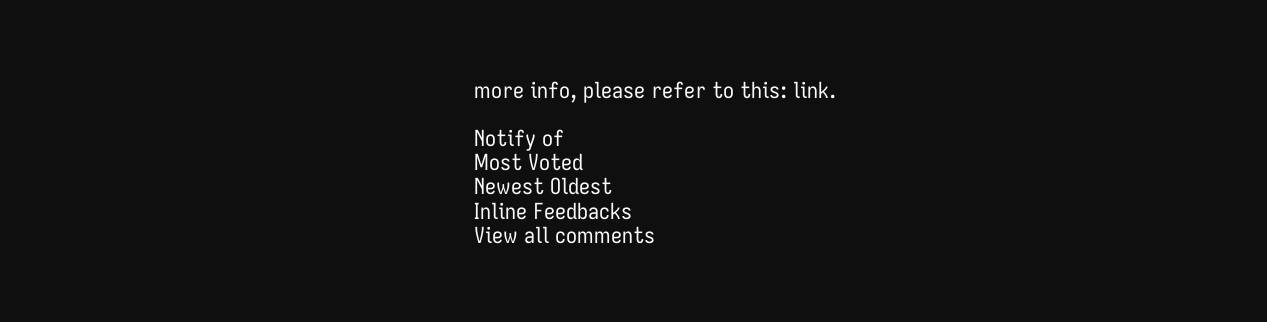more info, please refer to this: link.

Notify of
Most Voted
Newest Oldest
Inline Feedbacks
View all comments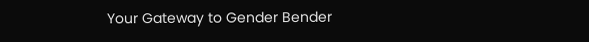Your Gateway to Gender Bender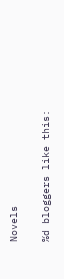Novels

%d bloggers like this: